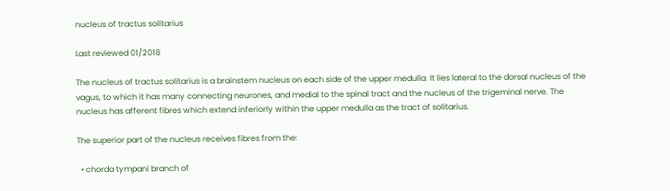nucleus of tractus solitarius

Last reviewed 01/2018

The nucleus of tractus solitarius is a brainstem nucleus on each side of the upper medulla. It lies lateral to the dorsal nucleus of the vagus, to which it has many connecting neurones, and medial to the spinal tract and the nucleus of the trigeminal nerve. The nucleus has afferent fibres which extend inferiorly within the upper medulla as the tract of solitarius.

The superior part of the nucleus receives fibres from the:

  • chorda tympani branch of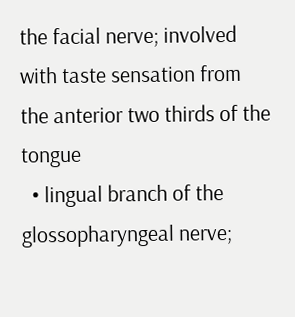the facial nerve; involved with taste sensation from the anterior two thirds of the tongue
  • lingual branch of the glossopharyngeal nerve;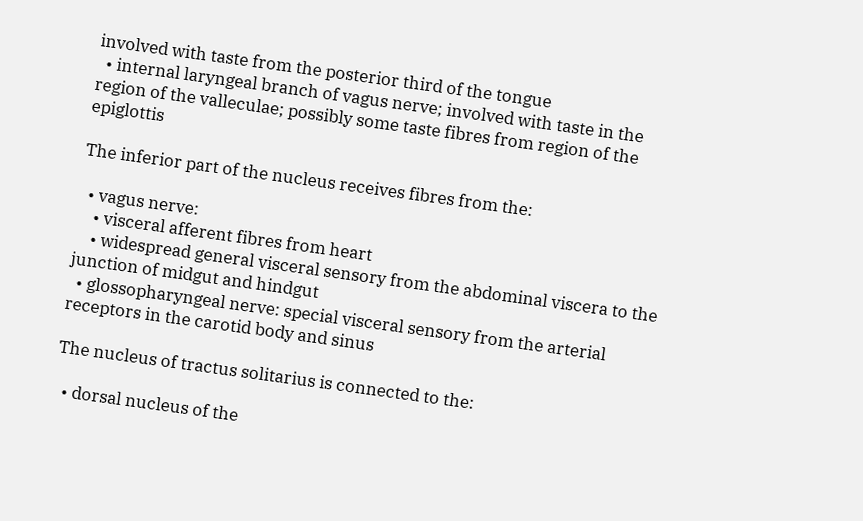involved with taste from the posterior third of the tongue
  • internal laryngeal branch of vagus nerve; involved with taste in the region of the valleculae; possibly some taste fibres from region of the epiglottis

The inferior part of the nucleus receives fibres from the:

  • vagus nerve:
    • visceral afferent fibres from heart
    • widespread general visceral sensory from the abdominal viscera to the junction of midgut and hindgut
  • glossopharyngeal nerve: special visceral sensory from the arterial receptors in the carotid body and sinus

The nucleus of tractus solitarius is connected to the:

  • dorsal nucleus of the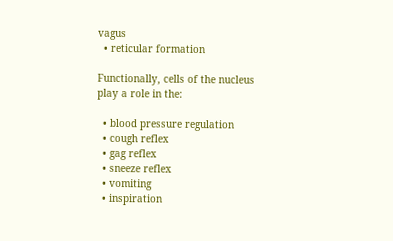vagus
  • reticular formation

Functionally, cells of the nucleus play a role in the:

  • blood pressure regulation
  • cough reflex
  • gag reflex
  • sneeze reflex
  • vomiting
  • inspiration